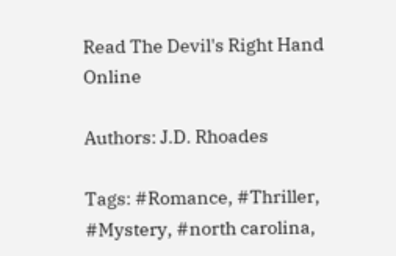Read The Devil's Right Hand Online

Authors: J.D. Rhoades

Tags: #Romance, #Thriller, #Mystery, #north carolina,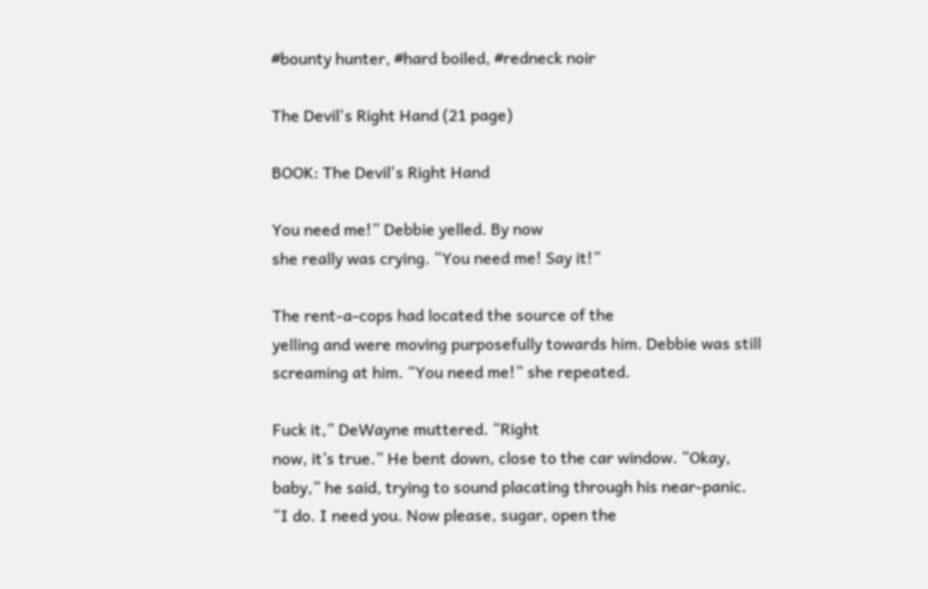#bounty hunter, #hard boiled, #redneck noir

The Devil's Right Hand (21 page)

BOOK: The Devil's Right Hand

You need me!” Debbie yelled. By now
she really was crying. “You need me! Say it!”

The rent-a-cops had located the source of the
yelling and were moving purposefully towards him. Debbie was still
screaming at him. “You need me!” she repeated.

Fuck it,” DeWayne muttered. “Right
now, it’s true.” He bent down, close to the car window. “Okay,
baby,” he said, trying to sound placating through his near-panic.
“I do. I need you. Now please, sugar, open the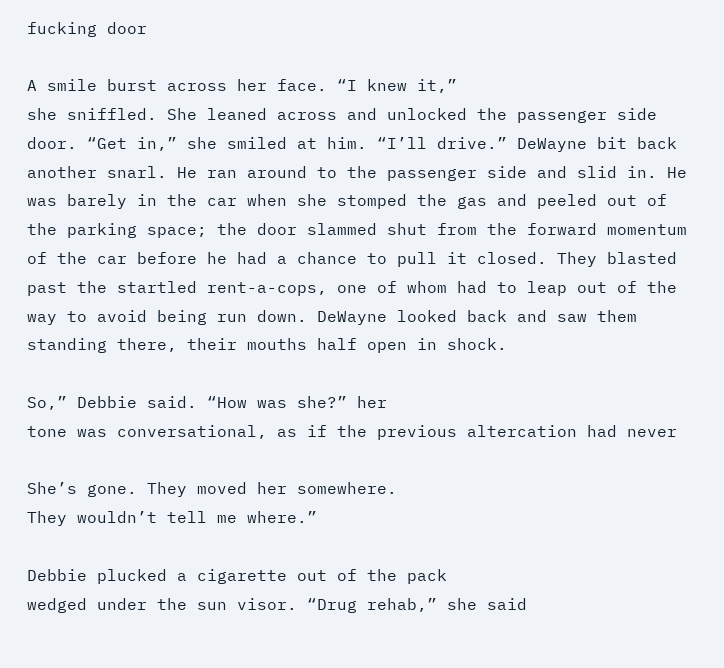fucking door

A smile burst across her face. “I knew it,”
she sniffled. She leaned across and unlocked the passenger side
door. “Get in,” she smiled at him. “I’ll drive.” DeWayne bit back
another snarl. He ran around to the passenger side and slid in. He
was barely in the car when she stomped the gas and peeled out of
the parking space; the door slammed shut from the forward momentum
of the car before he had a chance to pull it closed. They blasted
past the startled rent-a-cops, one of whom had to leap out of the
way to avoid being run down. DeWayne looked back and saw them
standing there, their mouths half open in shock.

So,” Debbie said. “How was she?” her
tone was conversational, as if the previous altercation had never

She’s gone. They moved her somewhere.
They wouldn’t tell me where.”

Debbie plucked a cigarette out of the pack
wedged under the sun visor. “Drug rehab,” she said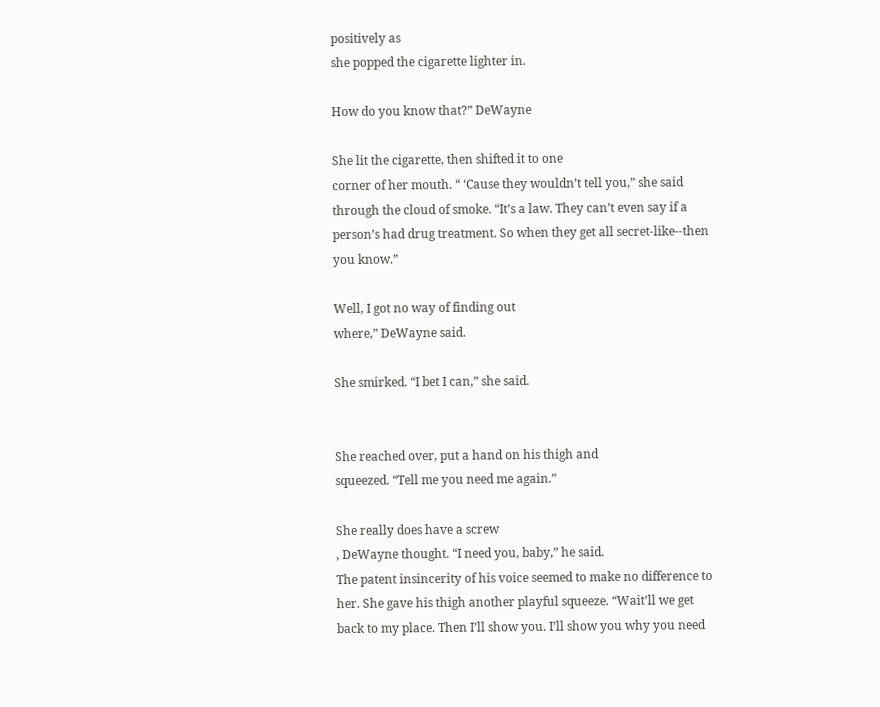positively as
she popped the cigarette lighter in.

How do you know that?” DeWayne

She lit the cigarette, then shifted it to one
corner of her mouth. “ ‘Cause they wouldn’t tell you,” she said
through the cloud of smoke. “It’s a law. They can’t even say if a
person’s had drug treatment. So when they get all secret-like--then
you know.”

Well, I got no way of finding out
where,” DeWayne said.

She smirked. “I bet I can,” she said.


She reached over, put a hand on his thigh and
squeezed. “Tell me you need me again.”

She really does have a screw
, DeWayne thought. “I need you, baby,” he said.
The patent insincerity of his voice seemed to make no difference to
her. She gave his thigh another playful squeeze. “Wait’ll we get
back to my place. Then I’ll show you. I’ll show you why you need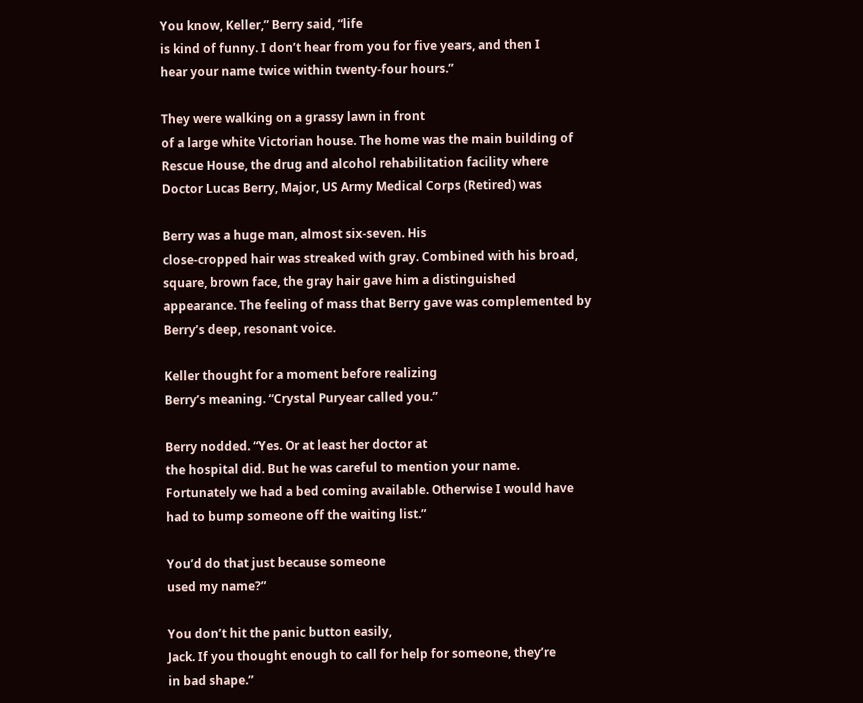You know, Keller,” Berry said, “life
is kind of funny. I don’t hear from you for five years, and then I
hear your name twice within twenty-four hours.”

They were walking on a grassy lawn in front
of a large white Victorian house. The home was the main building of
Rescue House, the drug and alcohol rehabilitation facility where
Doctor Lucas Berry, Major, US Army Medical Corps (Retired) was

Berry was a huge man, almost six-seven. His
close-cropped hair was streaked with gray. Combined with his broad,
square, brown face, the gray hair gave him a distinguished
appearance. The feeling of mass that Berry gave was complemented by
Berry’s deep, resonant voice.

Keller thought for a moment before realizing
Berry’s meaning. “Crystal Puryear called you.”

Berry nodded. “Yes. Or at least her doctor at
the hospital did. But he was careful to mention your name.
Fortunately we had a bed coming available. Otherwise I would have
had to bump someone off the waiting list.”

You’d do that just because someone
used my name?”

You don’t hit the panic button easily,
Jack. If you thought enough to call for help for someone, they’re
in bad shape.”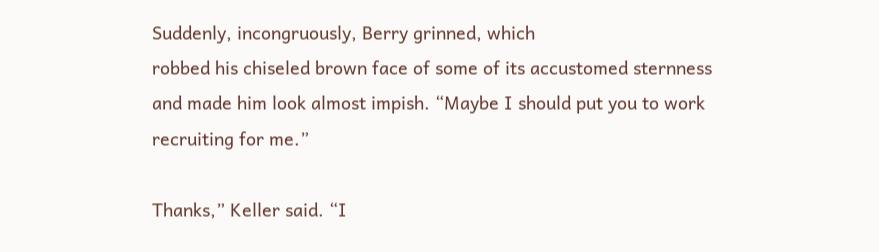Suddenly, incongruously, Berry grinned, which
robbed his chiseled brown face of some of its accustomed sternness
and made him look almost impish. “Maybe I should put you to work
recruiting for me.”

Thanks,” Keller said. “I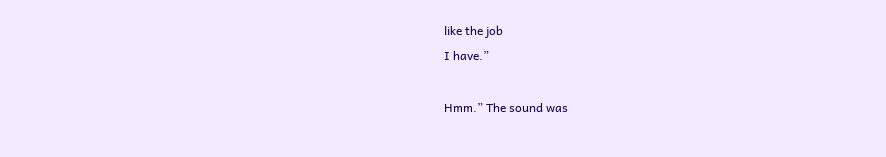like the job
I have.”

Hmm.” The sound was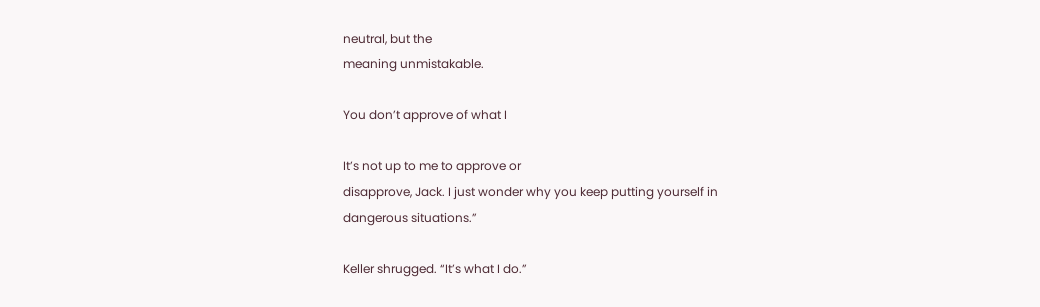neutral, but the
meaning unmistakable.

You don’t approve of what I

It’s not up to me to approve or
disapprove, Jack. I just wonder why you keep putting yourself in
dangerous situations.”

Keller shrugged. “It’s what I do.”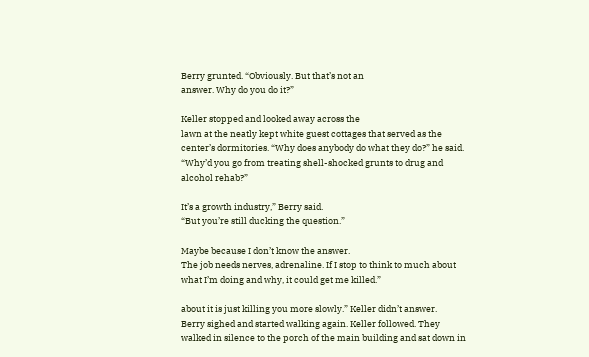Berry grunted. “Obviously. But that’s not an
answer. Why do you do it?”

Keller stopped and looked away across the
lawn at the neatly kept white guest cottages that served as the
center’s dormitories. “Why does anybody do what they do?” he said.
“Why’d you go from treating shell-shocked grunts to drug and
alcohol rehab?”

It’s a growth industry,” Berry said.
“But you’re still ducking the question.”

Maybe because I don’t know the answer.
The job needs nerves, adrenaline. If I stop to think to much about
what I’m doing and why, it could get me killed.”

about it is just killing you more slowly.” Keller didn’t answer.
Berry sighed and started walking again. Keller followed. They
walked in silence to the porch of the main building and sat down in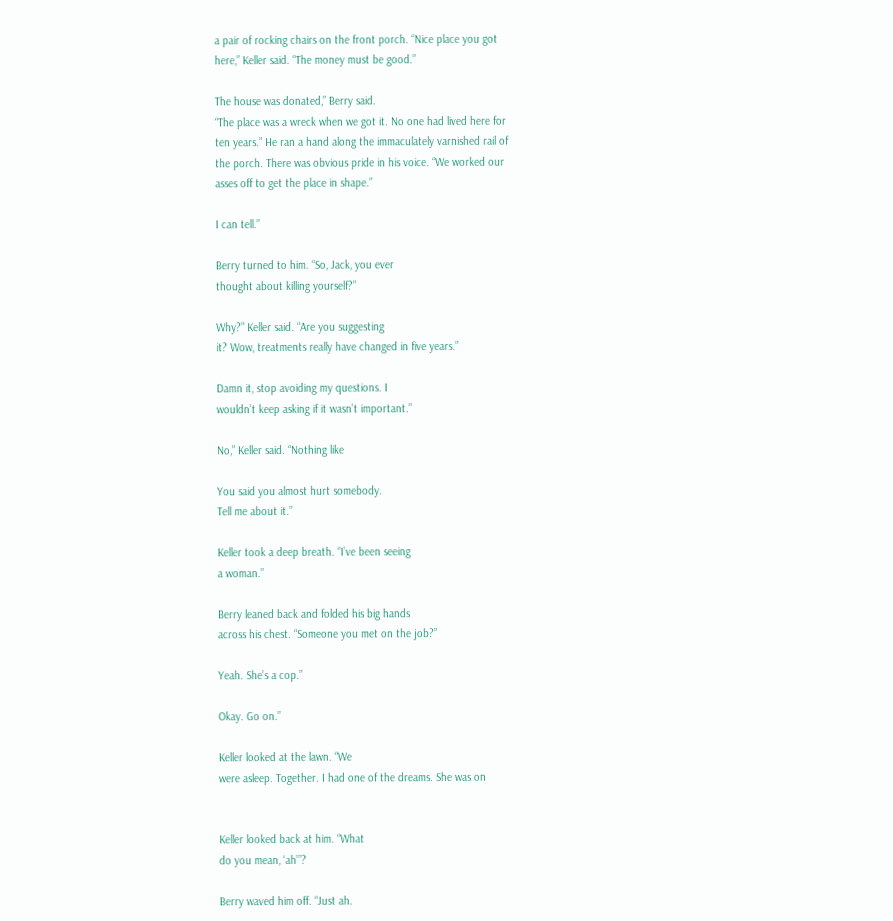a pair of rocking chairs on the front porch. “Nice place you got
here,” Keller said. “The money must be good.”

The house was donated,” Berry said.
“The place was a wreck when we got it. No one had lived here for
ten years.” He ran a hand along the immaculately varnished rail of
the porch. There was obvious pride in his voice. “We worked our
asses off to get the place in shape.”

I can tell.”

Berry turned to him. “So, Jack, you ever
thought about killing yourself?”

Why?” Keller said. “Are you suggesting
it? Wow, treatments really have changed in five years.”

Damn it, stop avoiding my questions. I
wouldn’t keep asking if it wasn’t important.”

No,” Keller said. “Nothing like

You said you almost hurt somebody.
Tell me about it.”

Keller took a deep breath. “I’ve been seeing
a woman.”

Berry leaned back and folded his big hands
across his chest. “Someone you met on the job?”

Yeah. She’s a cop.”

Okay. Go on.”

Keller looked at the lawn. “We
were asleep. Together. I had one of the dreams. She was on


Keller looked back at him. “What
do you mean, ‘ah’”?

Berry waved him off. “Just ah.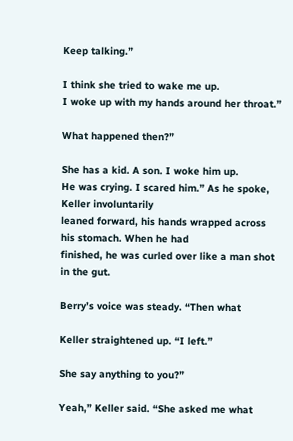Keep talking.”

I think she tried to wake me up.
I woke up with my hands around her throat.”

What happened then?”

She has a kid. A son. I woke him up.
He was crying. I scared him.” As he spoke, Keller involuntarily
leaned forward, his hands wrapped across his stomach. When he had
finished, he was curled over like a man shot in the gut.

Berry’s voice was steady. “Then what

Keller straightened up. “I left.”

She say anything to you?”

Yeah,” Keller said. “She asked me what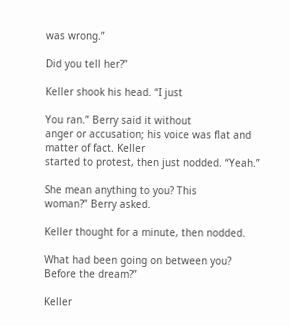was wrong.”

Did you tell her?”

Keller shook his head. “I just

You ran.” Berry said it without
anger or accusation; his voice was flat and matter of fact. Keller
started to protest, then just nodded. “Yeah.”

She mean anything to you? This
woman?” Berry asked.

Keller thought for a minute, then nodded.

What had been going on between you?
Before the dream?”

Keller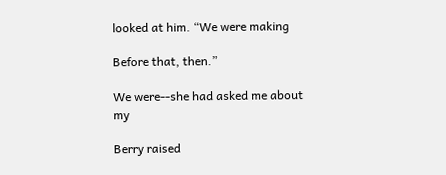looked at him. “We were making

Before that, then.”

We were--she had asked me about my

Berry raised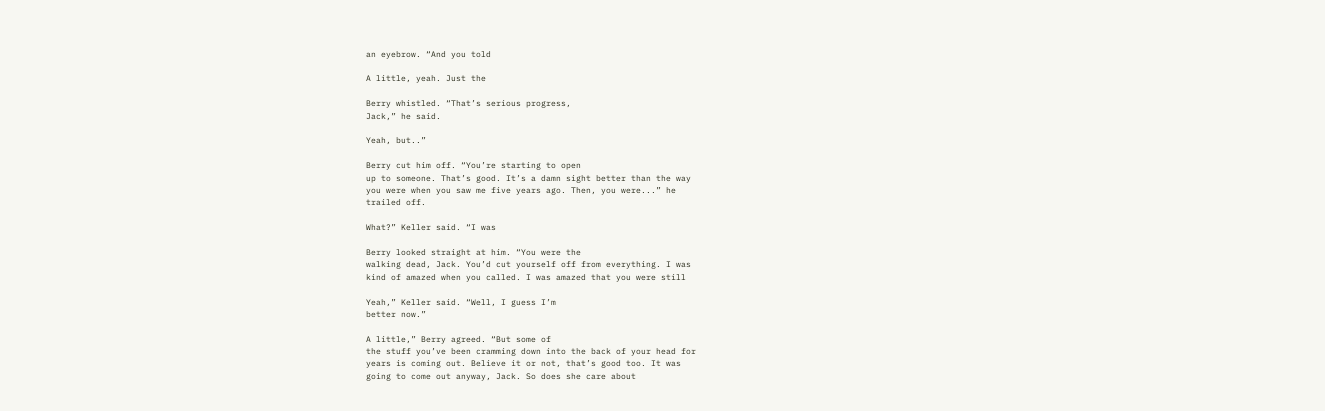an eyebrow. “And you told

A little, yeah. Just the

Berry whistled. “That’s serious progress,
Jack,” he said.

Yeah, but..”

Berry cut him off. “You’re starting to open
up to someone. That’s good. It’s a damn sight better than the way
you were when you saw me five years ago. Then, you were...” he
trailed off.

What?” Keller said. “I was

Berry looked straight at him. “You were the
walking dead, Jack. You’d cut yourself off from everything. I was
kind of amazed when you called. I was amazed that you were still

Yeah,” Keller said. “Well, I guess I’m
better now.”

A little,” Berry agreed. “But some of
the stuff you’ve been cramming down into the back of your head for
years is coming out. Believe it or not, that’s good too. It was
going to come out anyway, Jack. So does she care about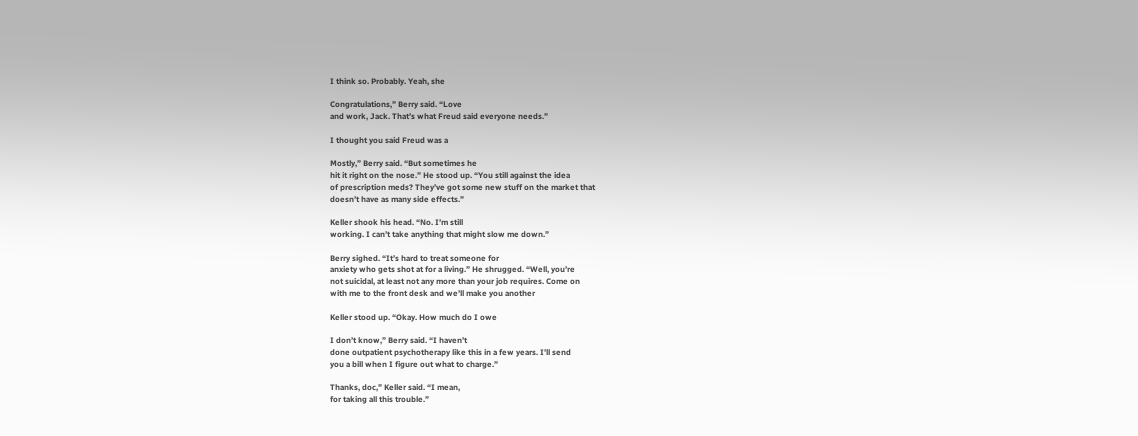I think so. Probably. Yeah, she

Congratulations,” Berry said. “Love
and work, Jack. That’s what Freud said everyone needs.”

I thought you said Freud was a

Mostly,” Berry said. “But sometimes he
hit it right on the nose.” He stood up. “You still against the idea
of prescription meds? They’ve got some new stuff on the market that
doesn’t have as many side effects.”

Keller shook his head. “No. I’m still
working. I can’t take anything that might slow me down.”

Berry sighed. “It’s hard to treat someone for
anxiety who gets shot at for a living.” He shrugged. “Well, you’re
not suicidal, at least not any more than your job requires. Come on
with me to the front desk and we’ll make you another

Keller stood up. “Okay. How much do I owe

I don’t know,” Berry said. “I haven’t
done outpatient psychotherapy like this in a few years. I’ll send
you a bill when I figure out what to charge.”

Thanks, doc,” Keller said. “I mean,
for taking all this trouble.”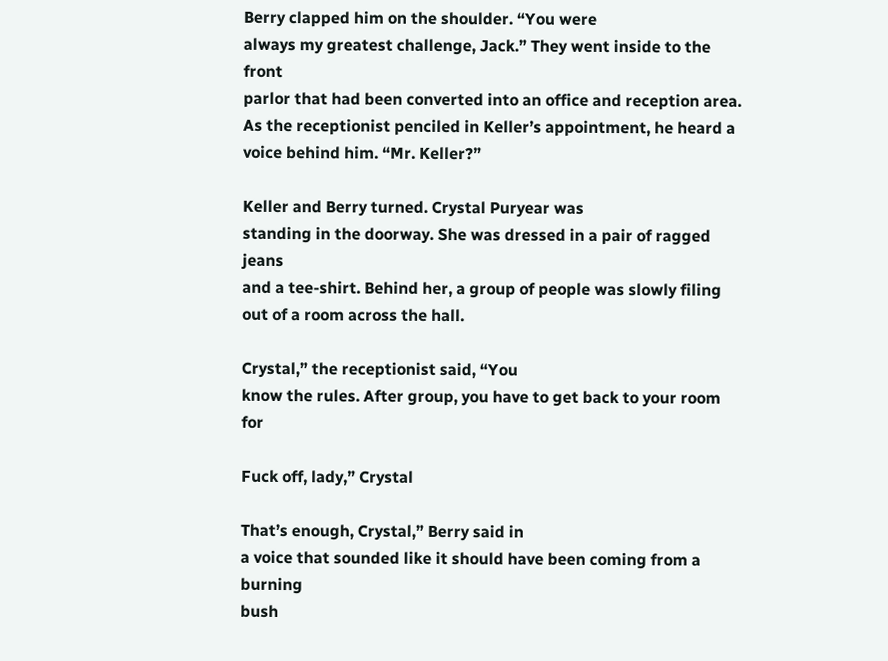Berry clapped him on the shoulder. “You were
always my greatest challenge, Jack.” They went inside to the front
parlor that had been converted into an office and reception area.
As the receptionist penciled in Keller’s appointment, he heard a
voice behind him. “Mr. Keller?”

Keller and Berry turned. Crystal Puryear was
standing in the doorway. She was dressed in a pair of ragged jeans
and a tee-shirt. Behind her, a group of people was slowly filing
out of a room across the hall.

Crystal,” the receptionist said, “You
know the rules. After group, you have to get back to your room for

Fuck off, lady,” Crystal

That’s enough, Crystal,” Berry said in
a voice that sounded like it should have been coming from a burning
bush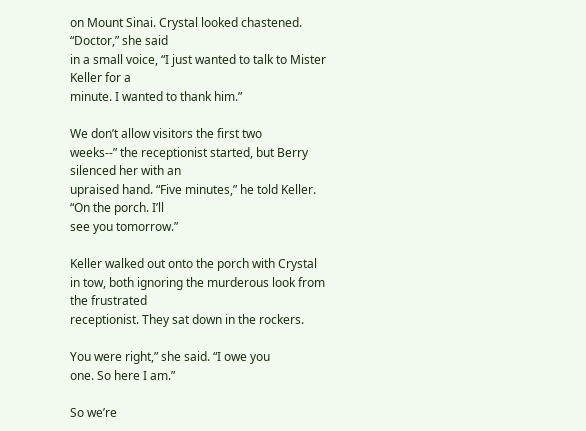on Mount Sinai. Crystal looked chastened. “Doctor,” she said
in a small voice, “I just wanted to talk to Mister Keller for a
minute. I wanted to thank him.”

We don’t allow visitors the first two
weeks--” the receptionist started, but Berry silenced her with an
upraised hand. “Five minutes,” he told Keller. “On the porch. I’ll
see you tomorrow.”

Keller walked out onto the porch with Crystal
in tow, both ignoring the murderous look from the frustrated
receptionist. They sat down in the rockers.

You were right,” she said. “I owe you
one. So here I am.”

So we’re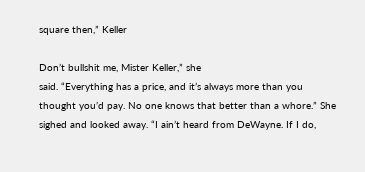square then,” Keller

Don’t bullshit me, Mister Keller,” she
said. “Everything has a price, and it’s always more than you
thought you’d pay. No one knows that better than a whore.” She
sighed and looked away. “I ain’t heard from DeWayne. If I do,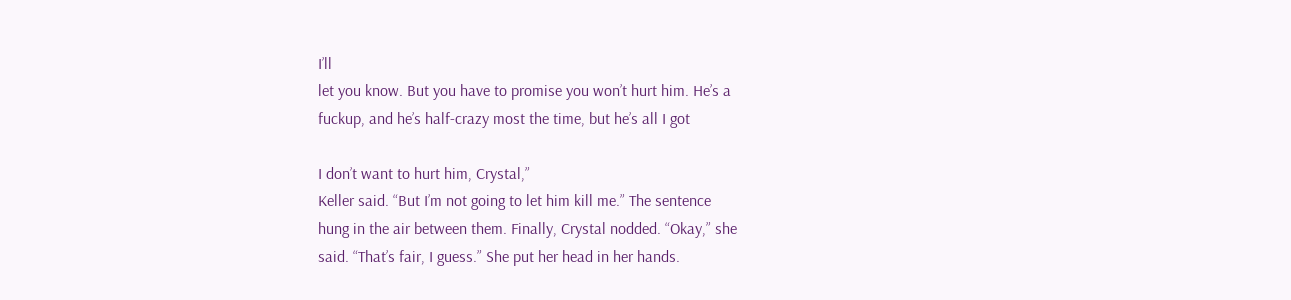I’ll
let you know. But you have to promise you won’t hurt him. He’s a
fuckup, and he’s half-crazy most the time, but he’s all I got

I don’t want to hurt him, Crystal,”
Keller said. “But I’m not going to let him kill me.” The sentence
hung in the air between them. Finally, Crystal nodded. “Okay,” she
said. “That’s fair, I guess.” She put her head in her hands.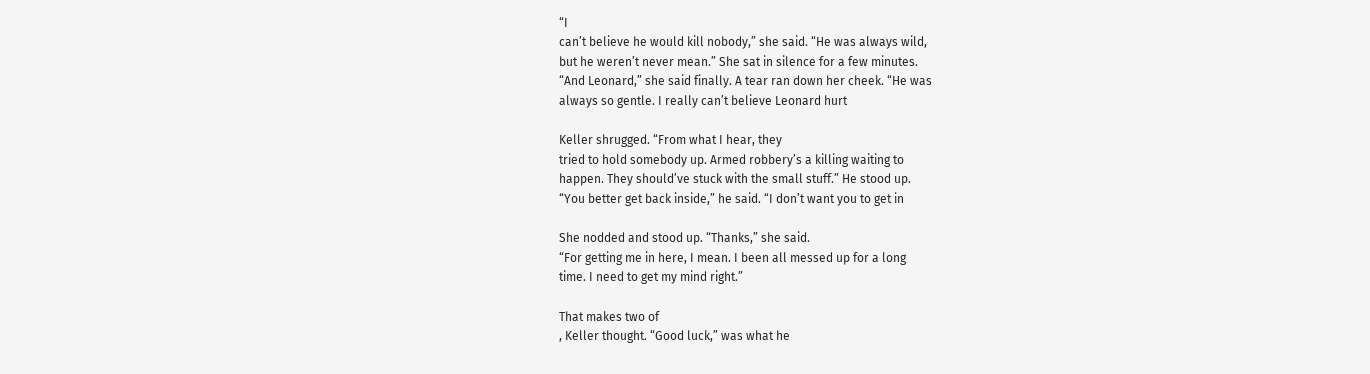“I
can’t believe he would kill nobody,” she said. “He was always wild,
but he weren’t never mean.” She sat in silence for a few minutes.
“And Leonard,” she said finally. A tear ran down her cheek. “He was
always so gentle. I really can’t believe Leonard hurt

Keller shrugged. “From what I hear, they
tried to hold somebody up. Armed robbery’s a killing waiting to
happen. They should’ve stuck with the small stuff.” He stood up.
“You better get back inside,” he said. “I don’t want you to get in

She nodded and stood up. “Thanks,” she said.
“For getting me in here, I mean. I been all messed up for a long
time. I need to get my mind right.”

That makes two of
, Keller thought. “Good luck,” was what he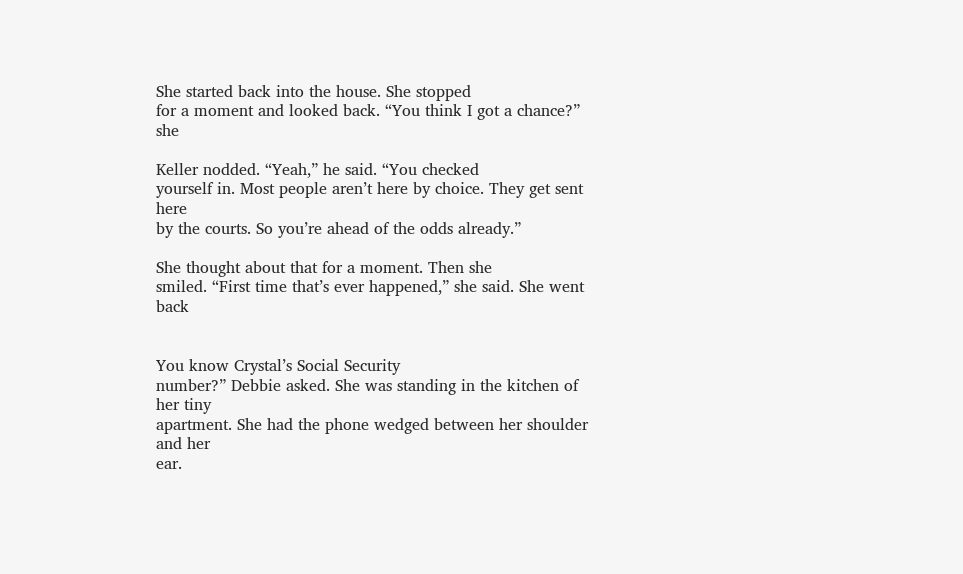She started back into the house. She stopped
for a moment and looked back. “You think I got a chance?” she

Keller nodded. “Yeah,” he said. “You checked
yourself in. Most people aren’t here by choice. They get sent here
by the courts. So you’re ahead of the odds already.”

She thought about that for a moment. Then she
smiled. “First time that’s ever happened,” she said. She went back


You know Crystal’s Social Security
number?” Debbie asked. She was standing in the kitchen of her tiny
apartment. She had the phone wedged between her shoulder and her
ear.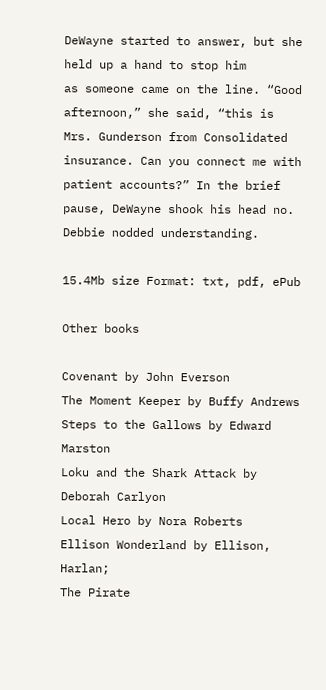DeWayne started to answer, but she held up a hand to stop him
as someone came on the line. “Good afternoon,” she said, “this is
Mrs. Gunderson from Consolidated insurance. Can you connect me with
patient accounts?” In the brief pause, DeWayne shook his head no.
Debbie nodded understanding.

15.4Mb size Format: txt, pdf, ePub

Other books

Covenant by John Everson
The Moment Keeper by Buffy Andrews
Steps to the Gallows by Edward Marston
Loku and the Shark Attack by Deborah Carlyon
Local Hero by Nora Roberts
Ellison Wonderland by Ellison, Harlan;
The Pirate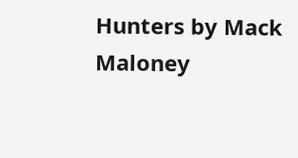Hunters by Mack Maloney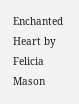Enchanted Heart by Felicia Mason